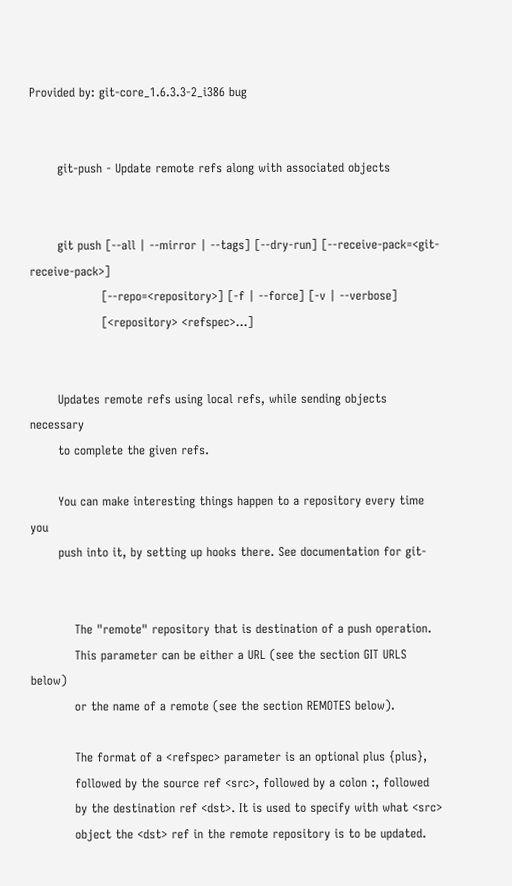Provided by: git-core_1.6.3.3-2_i386 bug


       git-push - Update remote refs along with associated objects


       git push [--all | --mirror | --tags] [--dry-run] [--receive-pack=<git-receive-pack>]
                  [--repo=<repository>] [-f | --force] [-v | --verbose]
                  [<repository> <refspec>...]


       Updates remote refs using local refs, while sending objects necessary
       to complete the given refs.

       You can make interesting things happen to a repository every time you
       push into it, by setting up hooks there. See documentation for git-


           The "remote" repository that is destination of a push operation.
           This parameter can be either a URL (see the section GIT URLS below)
           or the name of a remote (see the section REMOTES below).

           The format of a <refspec> parameter is an optional plus {plus},
           followed by the source ref <src>, followed by a colon :, followed
           by the destination ref <dst>. It is used to specify with what <src>
           object the <dst> ref in the remote repository is to be updated.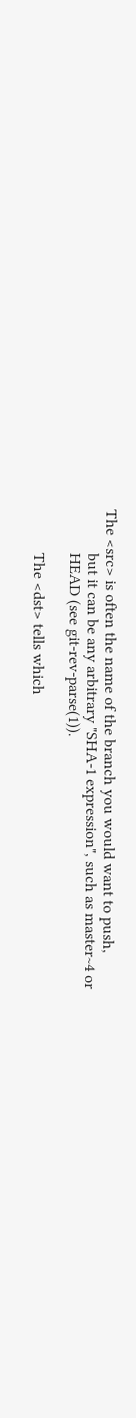The <src> is often the name of the branch you would want to push,
           but it can be any arbitrary "SHA-1 expression", such as master~4 or
           HEAD (see git-rev-parse(1)).

           The <dst> tells which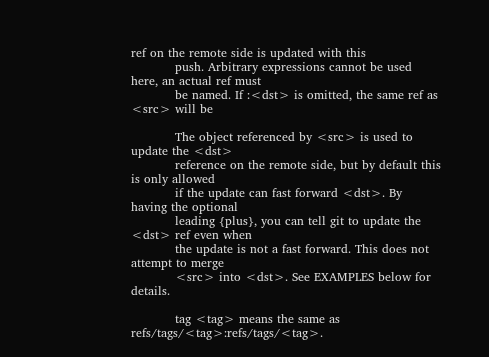ref on the remote side is updated with this
           push. Arbitrary expressions cannot be used here, an actual ref must
           be named. If :<dst> is omitted, the same ref as <src> will be

           The object referenced by <src> is used to update the <dst>
           reference on the remote side, but by default this is only allowed
           if the update can fast forward <dst>. By having the optional
           leading {plus}, you can tell git to update the <dst> ref even when
           the update is not a fast forward. This does not attempt to merge
           <src> into <dst>. See EXAMPLES below for details.

           tag <tag> means the same as refs/tags/<tag>:refs/tags/<tag>.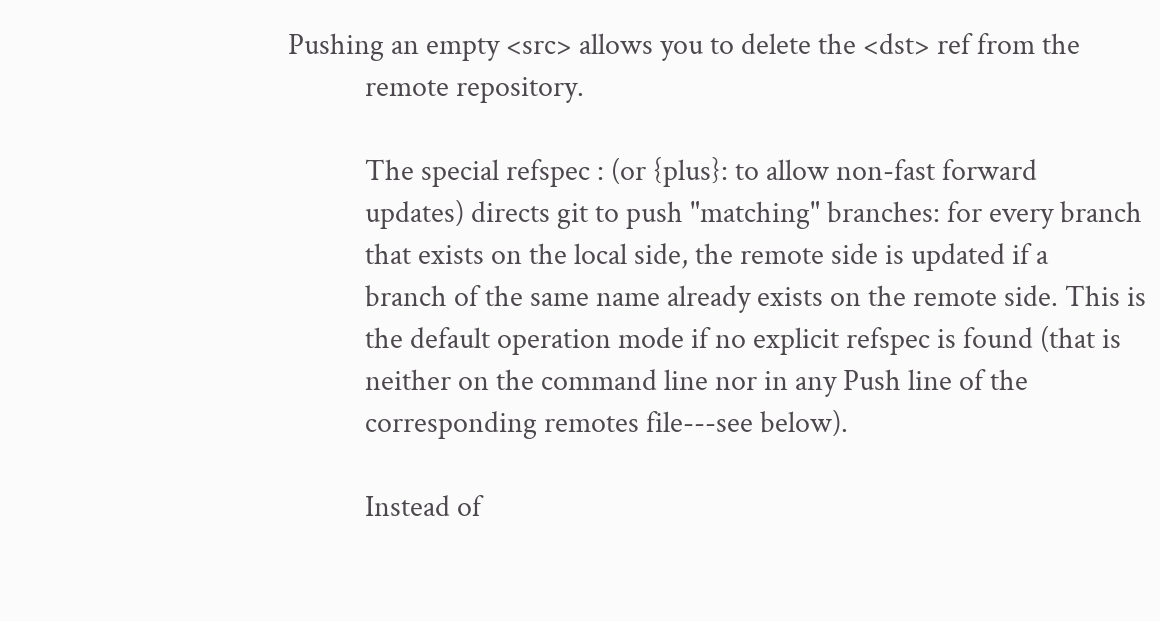Pushing an empty <src> allows you to delete the <dst> ref from the
           remote repository.

           The special refspec : (or {plus}: to allow non-fast forward
           updates) directs git to push "matching" branches: for every branch
           that exists on the local side, the remote side is updated if a
           branch of the same name already exists on the remote side. This is
           the default operation mode if no explicit refspec is found (that is
           neither on the command line nor in any Push line of the
           corresponding remotes file---see below).

           Instead of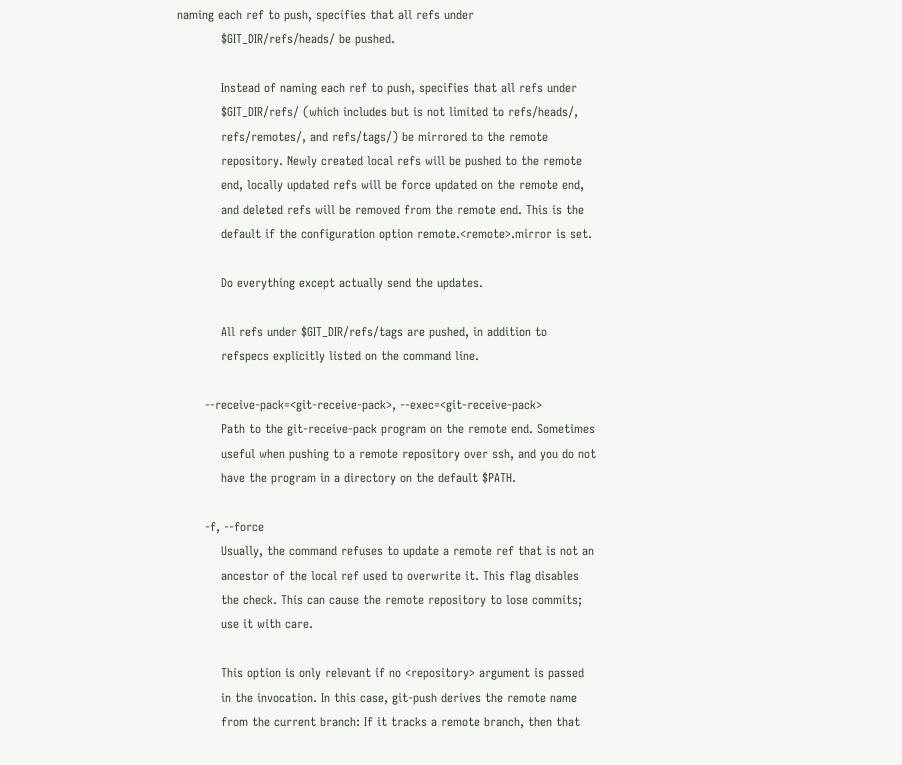naming each ref to push, specifies that all refs under
           $GIT_DIR/refs/heads/ be pushed.

           Instead of naming each ref to push, specifies that all refs under
           $GIT_DIR/refs/ (which includes but is not limited to refs/heads/,
           refs/remotes/, and refs/tags/) be mirrored to the remote
           repository. Newly created local refs will be pushed to the remote
           end, locally updated refs will be force updated on the remote end,
           and deleted refs will be removed from the remote end. This is the
           default if the configuration option remote.<remote>.mirror is set.

           Do everything except actually send the updates.

           All refs under $GIT_DIR/refs/tags are pushed, in addition to
           refspecs explicitly listed on the command line.

       --receive-pack=<git-receive-pack>, --exec=<git-receive-pack>
           Path to the git-receive-pack program on the remote end. Sometimes
           useful when pushing to a remote repository over ssh, and you do not
           have the program in a directory on the default $PATH.

       -f, --force
           Usually, the command refuses to update a remote ref that is not an
           ancestor of the local ref used to overwrite it. This flag disables
           the check. This can cause the remote repository to lose commits;
           use it with care.

           This option is only relevant if no <repository> argument is passed
           in the invocation. In this case, git-push derives the remote name
           from the current branch: If it tracks a remote branch, then that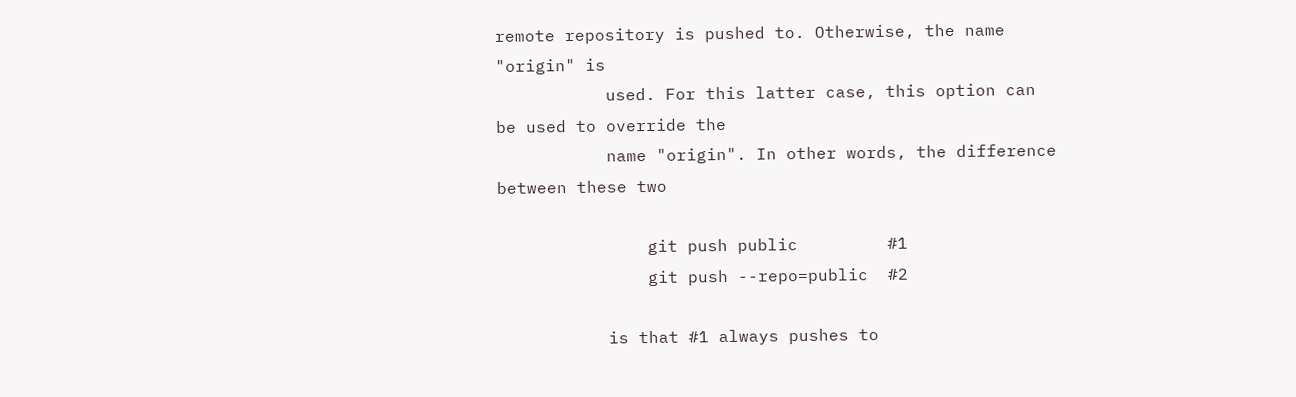remote repository is pushed to. Otherwise, the name "origin" is
           used. For this latter case, this option can be used to override the
           name "origin". In other words, the difference between these two

               git push public         #1
               git push --repo=public  #2

           is that #1 always pushes to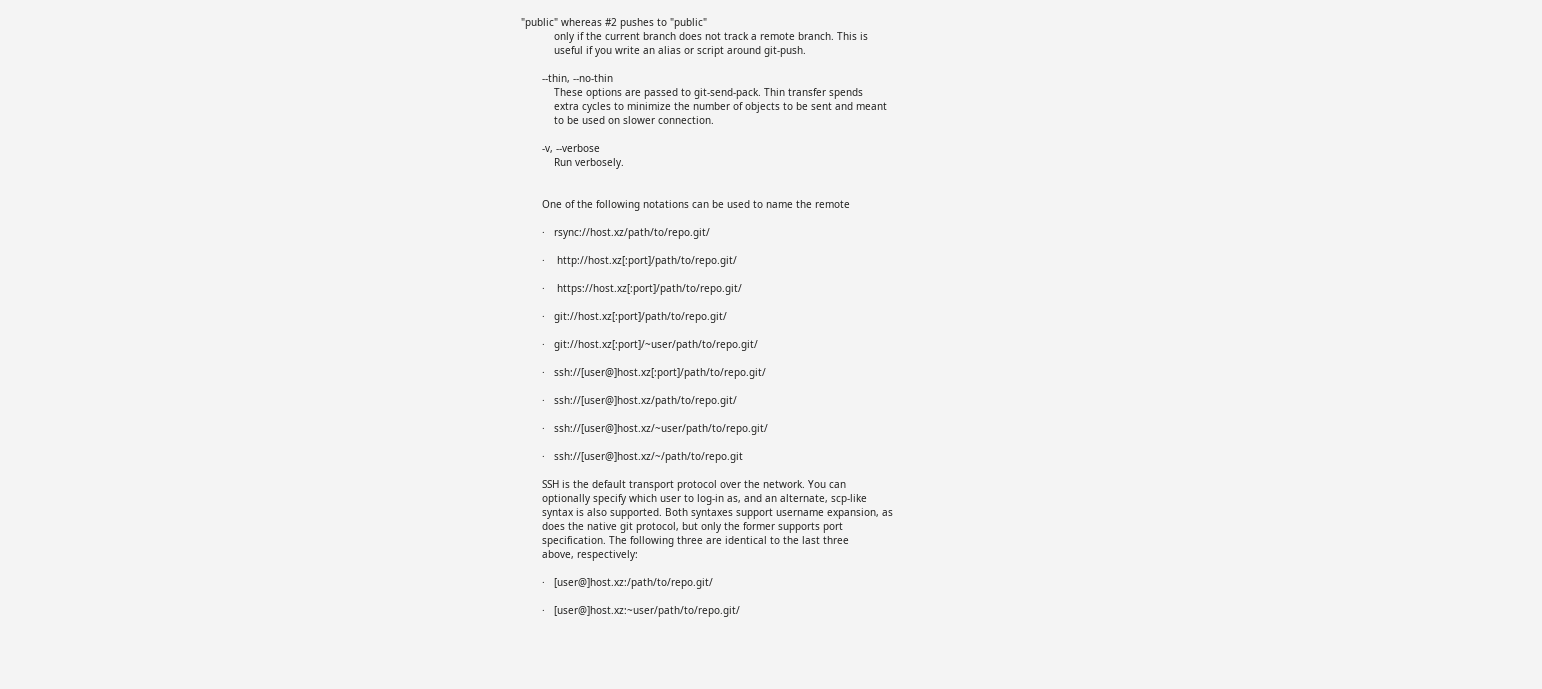"public" whereas #2 pushes to "public"
           only if the current branch does not track a remote branch. This is
           useful if you write an alias or script around git-push.

       --thin, --no-thin
           These options are passed to git-send-pack. Thin transfer spends
           extra cycles to minimize the number of objects to be sent and meant
           to be used on slower connection.

       -v, --verbose
           Run verbosely.


       One of the following notations can be used to name the remote

       ·   rsync://host.xz/path/to/repo.git/

       ·    http://host.xz[:port]/path/to/repo.git/

       ·    https://host.xz[:port]/path/to/repo.git/

       ·   git://host.xz[:port]/path/to/repo.git/

       ·   git://host.xz[:port]/~user/path/to/repo.git/

       ·   ssh://[user@]host.xz[:port]/path/to/repo.git/

       ·   ssh://[user@]host.xz/path/to/repo.git/

       ·   ssh://[user@]host.xz/~user/path/to/repo.git/

       ·   ssh://[user@]host.xz/~/path/to/repo.git

       SSH is the default transport protocol over the network. You can
       optionally specify which user to log-in as, and an alternate, scp-like
       syntax is also supported. Both syntaxes support username expansion, as
       does the native git protocol, but only the former supports port
       specification. The following three are identical to the last three
       above, respectively:

       ·   [user@]host.xz:/path/to/repo.git/

       ·   [user@]host.xz:~user/path/to/repo.git/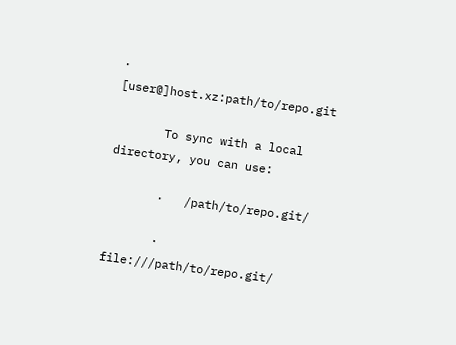·   [user@]host.xz:path/to/repo.git

       To sync with a local directory, you can use:

       ·   /path/to/repo.git/

       ·    file:///path/to/repo.git/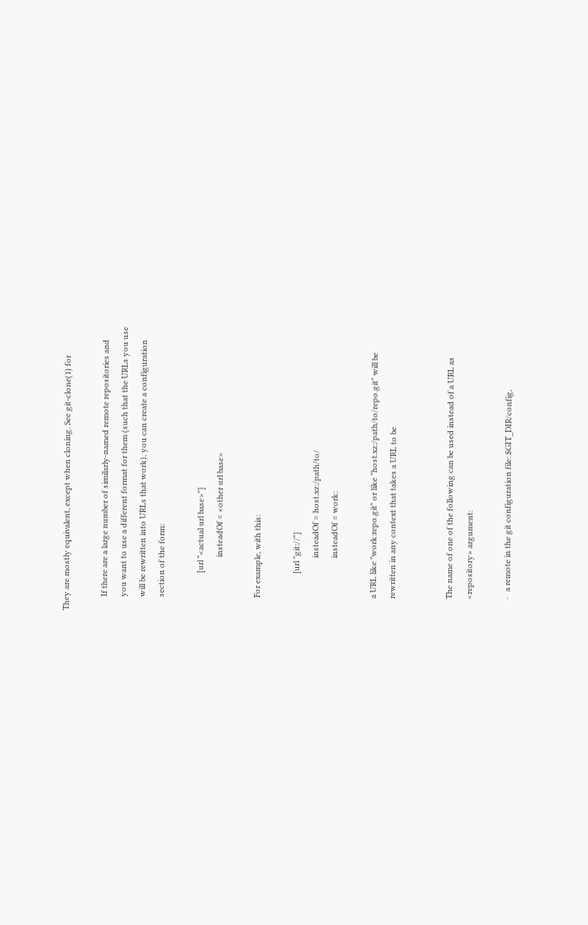They are mostly equivalent, except when cloning. See git-clone(1) for

       If there are a large number of similarly-named remote repositories and
       you want to use a different format for them (such that the URLs you use
       will be rewritten into URLs that work), you can create a configuration
       section of the form:

                   [url "<actual url base>"]
                           insteadOf = <other url base>

       For example, with this:

                   [url "git://"]
                           insteadOf = host.xz:/path/to/
                           insteadOf = work:

       a URL like "work:repo.git" or like "host.xz:/path/to/repo.git" will be
       rewritten in any context that takes a URL to be


       The name of one of the following can be used instead of a URL as
       <repository> argument:

       ·   a remote in the git configuration file: $GIT_DIR/config,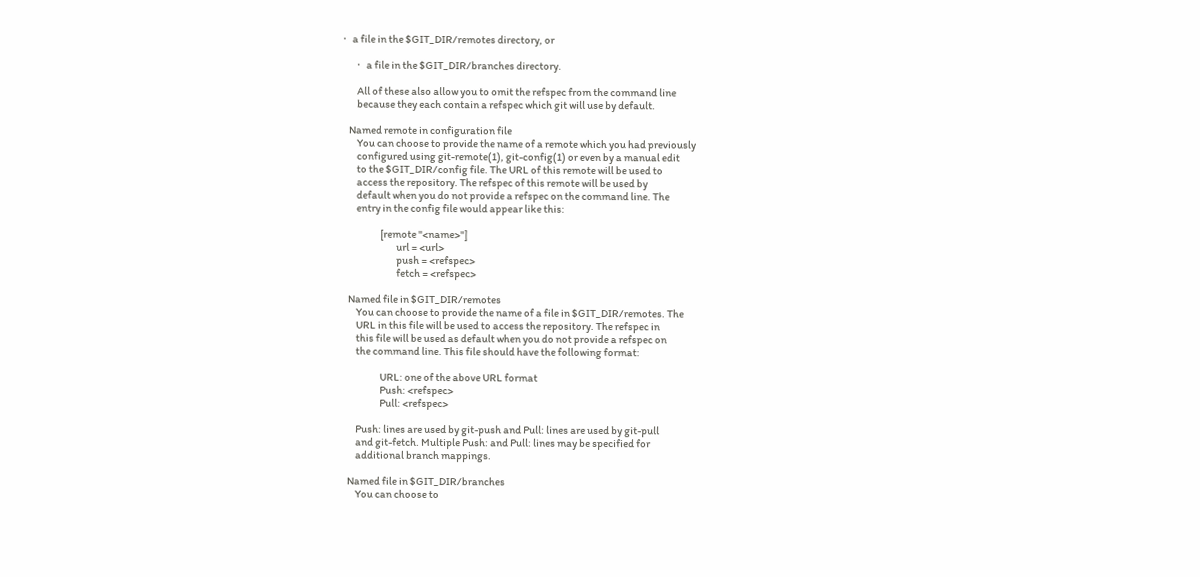·   a file in the $GIT_DIR/remotes directory, or

       ·   a file in the $GIT_DIR/branches directory.

       All of these also allow you to omit the refspec from the command line
       because they each contain a refspec which git will use by default.

   Named remote in configuration file
       You can choose to provide the name of a remote which you had previously
       configured using git-remote(1), git-config(1) or even by a manual edit
       to the $GIT_DIR/config file. The URL of this remote will be used to
       access the repository. The refspec of this remote will be used by
       default when you do not provide a refspec on the command line. The
       entry in the config file would appear like this:

                   [remote "<name>"]
                           url = <url>
                           push = <refspec>
                           fetch = <refspec>

   Named file in $GIT_DIR/remotes
       You can choose to provide the name of a file in $GIT_DIR/remotes. The
       URL in this file will be used to access the repository. The refspec in
       this file will be used as default when you do not provide a refspec on
       the command line. This file should have the following format:

                   URL: one of the above URL format
                   Push: <refspec>
                   Pull: <refspec>

       Push: lines are used by git-push and Pull: lines are used by git-pull
       and git-fetch. Multiple Push: and Pull: lines may be specified for
       additional branch mappings.

   Named file in $GIT_DIR/branches
       You can choose to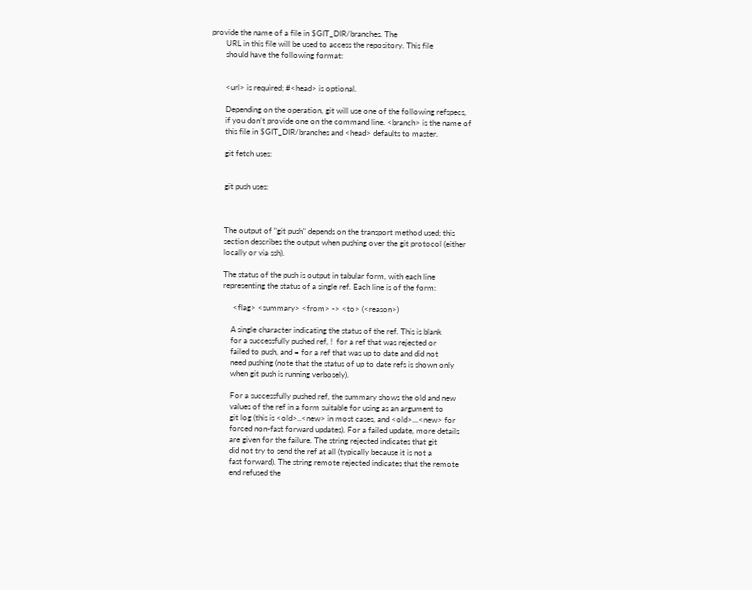provide the name of a file in $GIT_DIR/branches. The
       URL in this file will be used to access the repository. This file
       should have the following format:


       <url> is required; #<head> is optional.

       Depending on the operation, git will use one of the following refspecs,
       if you don’t provide one on the command line. <branch> is the name of
       this file in $GIT_DIR/branches and <head> defaults to master.

       git fetch uses:


       git push uses:



       The output of "git push" depends on the transport method used; this
       section describes the output when pushing over the git protocol (either
       locally or via ssh).

       The status of the push is output in tabular form, with each line
       representing the status of a single ref. Each line is of the form:

            <flag> <summary> <from> -> <to> (<reason>)

           A single character indicating the status of the ref. This is blank
           for a successfully pushed ref, !  for a ref that was rejected or
           failed to push, and = for a ref that was up to date and did not
           need pushing (note that the status of up to date refs is shown only
           when git push is running verbosely).

           For a successfully pushed ref, the summary shows the old and new
           values of the ref in a form suitable for using as an argument to
           git log (this is <old>..<new> in most cases, and <old>...<new> for
           forced non-fast forward updates). For a failed update, more details
           are given for the failure. The string rejected indicates that git
           did not try to send the ref at all (typically because it is not a
           fast forward). The string remote rejected indicates that the remote
           end refused the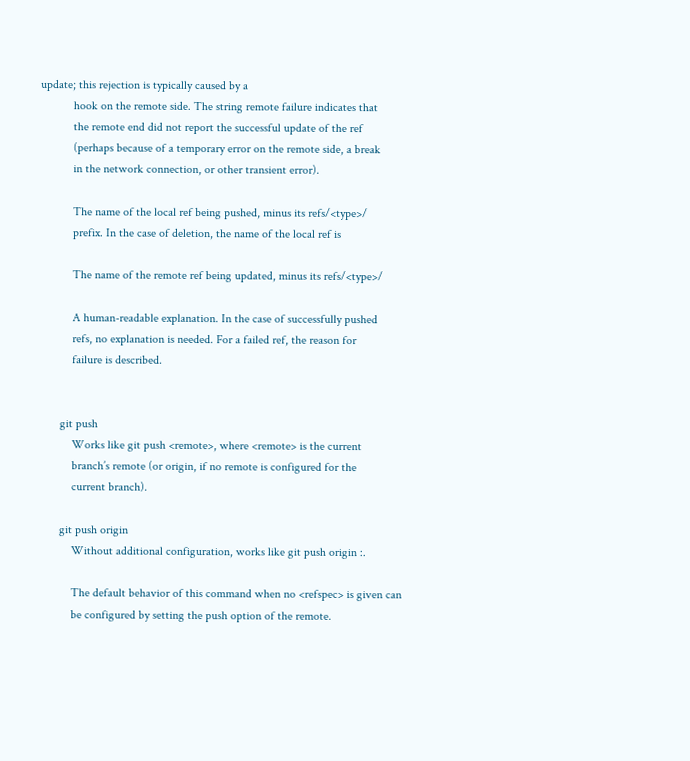update; this rejection is typically caused by a
           hook on the remote side. The string remote failure indicates that
           the remote end did not report the successful update of the ref
           (perhaps because of a temporary error on the remote side, a break
           in the network connection, or other transient error).

           The name of the local ref being pushed, minus its refs/<type>/
           prefix. In the case of deletion, the name of the local ref is

           The name of the remote ref being updated, minus its refs/<type>/

           A human-readable explanation. In the case of successfully pushed
           refs, no explanation is needed. For a failed ref, the reason for
           failure is described.


       git push
           Works like git push <remote>, where <remote> is the current
           branch’s remote (or origin, if no remote is configured for the
           current branch).

       git push origin
           Without additional configuration, works like git push origin :.

           The default behavior of this command when no <refspec> is given can
           be configured by setting the push option of the remote.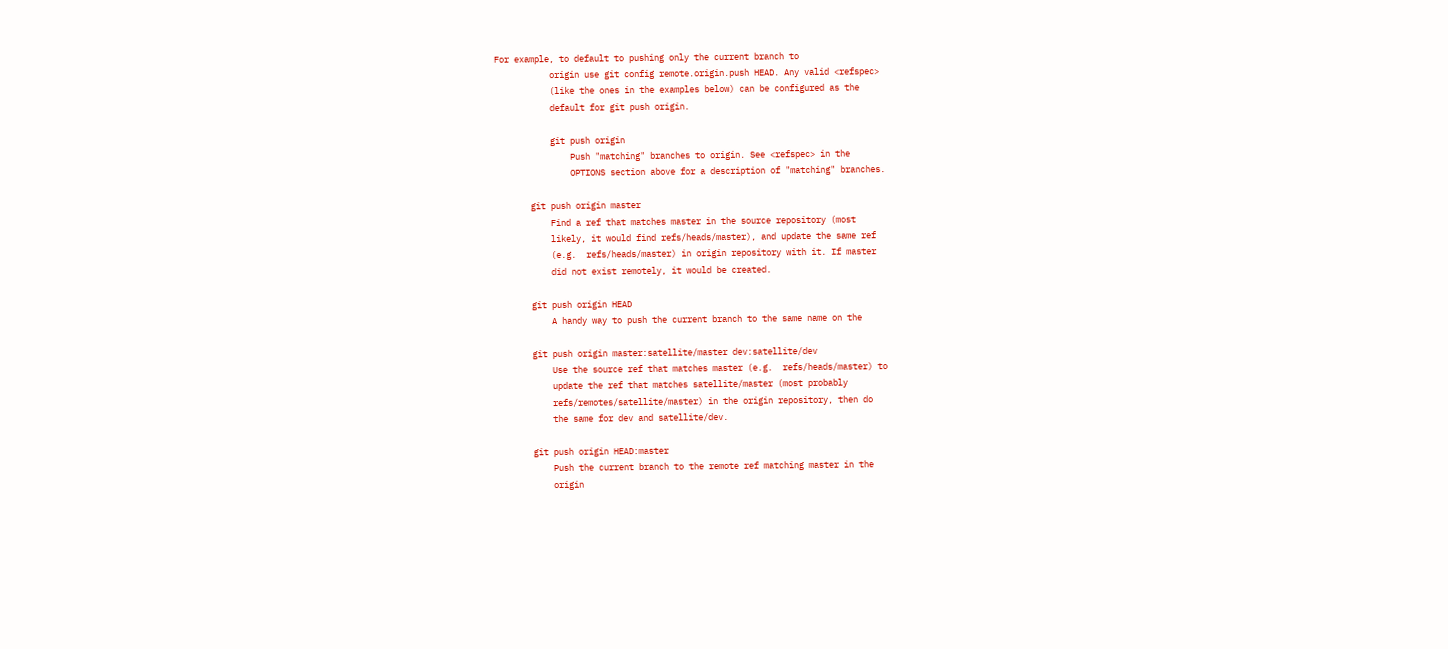For example, to default to pushing only the current branch to
           origin use git config remote.origin.push HEAD. Any valid <refspec>
           (like the ones in the examples below) can be configured as the
           default for git push origin.

           git push origin
               Push "matching" branches to origin. See <refspec> in the
               OPTIONS section above for a description of "matching" branches.

       git push origin master
           Find a ref that matches master in the source repository (most
           likely, it would find refs/heads/master), and update the same ref
           (e.g.  refs/heads/master) in origin repository with it. If master
           did not exist remotely, it would be created.

       git push origin HEAD
           A handy way to push the current branch to the same name on the

       git push origin master:satellite/master dev:satellite/dev
           Use the source ref that matches master (e.g.  refs/heads/master) to
           update the ref that matches satellite/master (most probably
           refs/remotes/satellite/master) in the origin repository, then do
           the same for dev and satellite/dev.

       git push origin HEAD:master
           Push the current branch to the remote ref matching master in the
           origin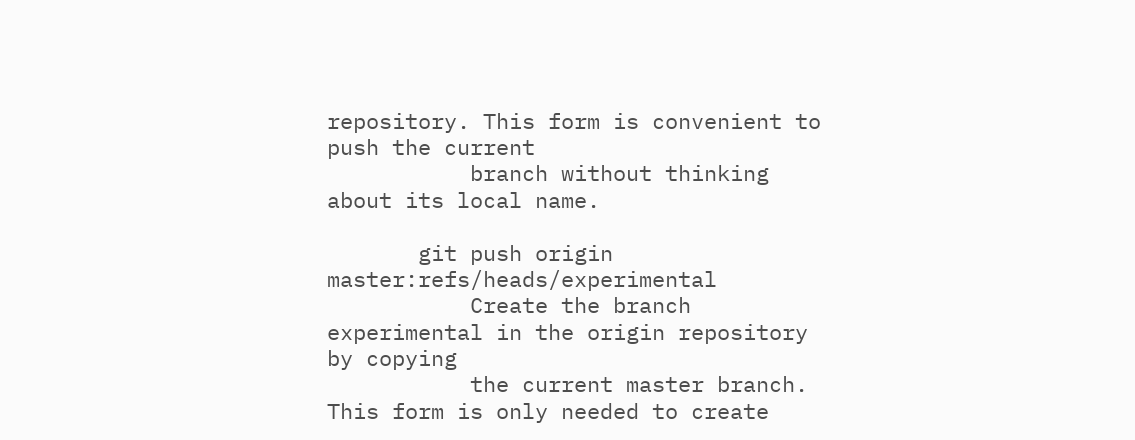repository. This form is convenient to push the current
           branch without thinking about its local name.

       git push origin master:refs/heads/experimental
           Create the branch experimental in the origin repository by copying
           the current master branch. This form is only needed to create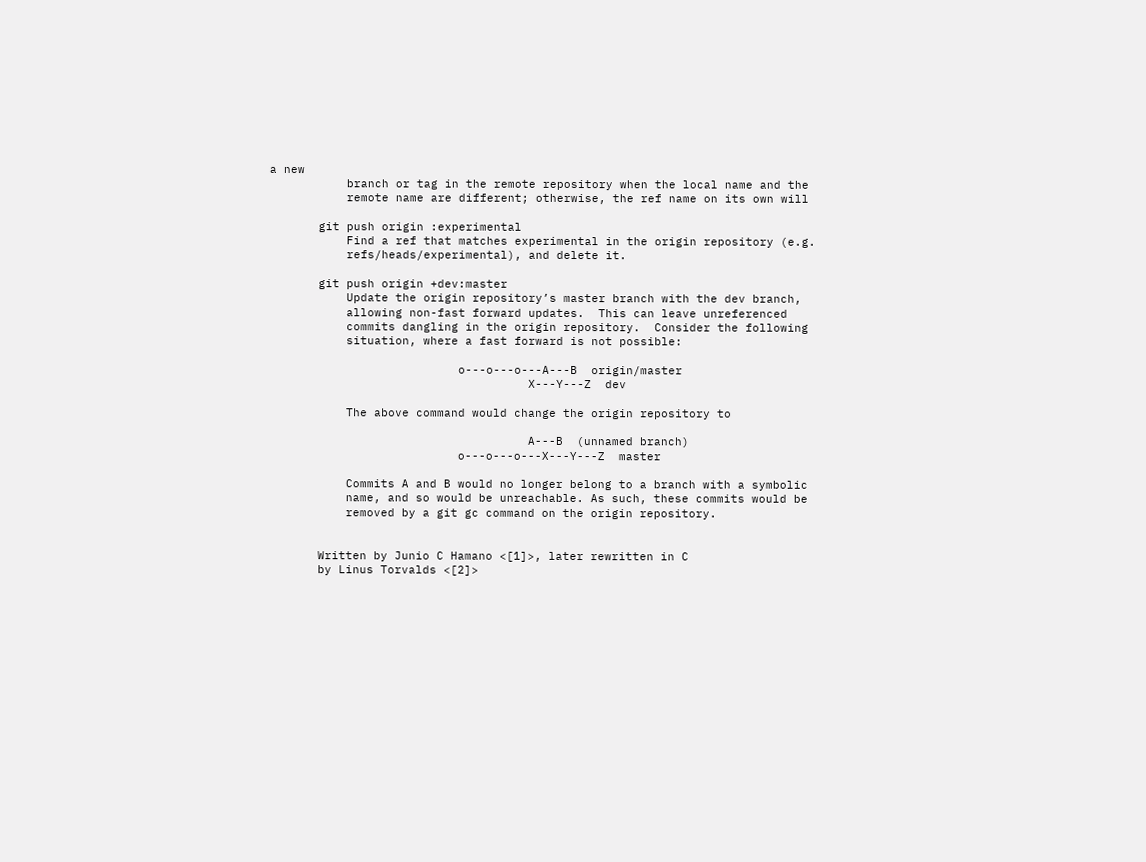a new
           branch or tag in the remote repository when the local name and the
           remote name are different; otherwise, the ref name on its own will

       git push origin :experimental
           Find a ref that matches experimental in the origin repository (e.g.
           refs/heads/experimental), and delete it.

       git push origin +dev:master
           Update the origin repository’s master branch with the dev branch,
           allowing non-fast forward updates.  This can leave unreferenced
           commits dangling in the origin repository.  Consider the following
           situation, where a fast forward is not possible:

                           o---o---o---A---B  origin/master
                                     X---Y---Z  dev

           The above command would change the origin repository to

                                     A---B  (unnamed branch)
                           o---o---o---X---Y---Z  master

           Commits A and B would no longer belong to a branch with a symbolic
           name, and so would be unreachable. As such, these commits would be
           removed by a git gc command on the origin repository.


       Written by Junio C Hamano <[1]>, later rewritten in C
       by Linus Torvalds <[2]>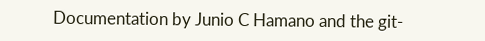Documentation by Junio C Hamano and the git-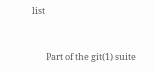list


       Part of the git(1) suite